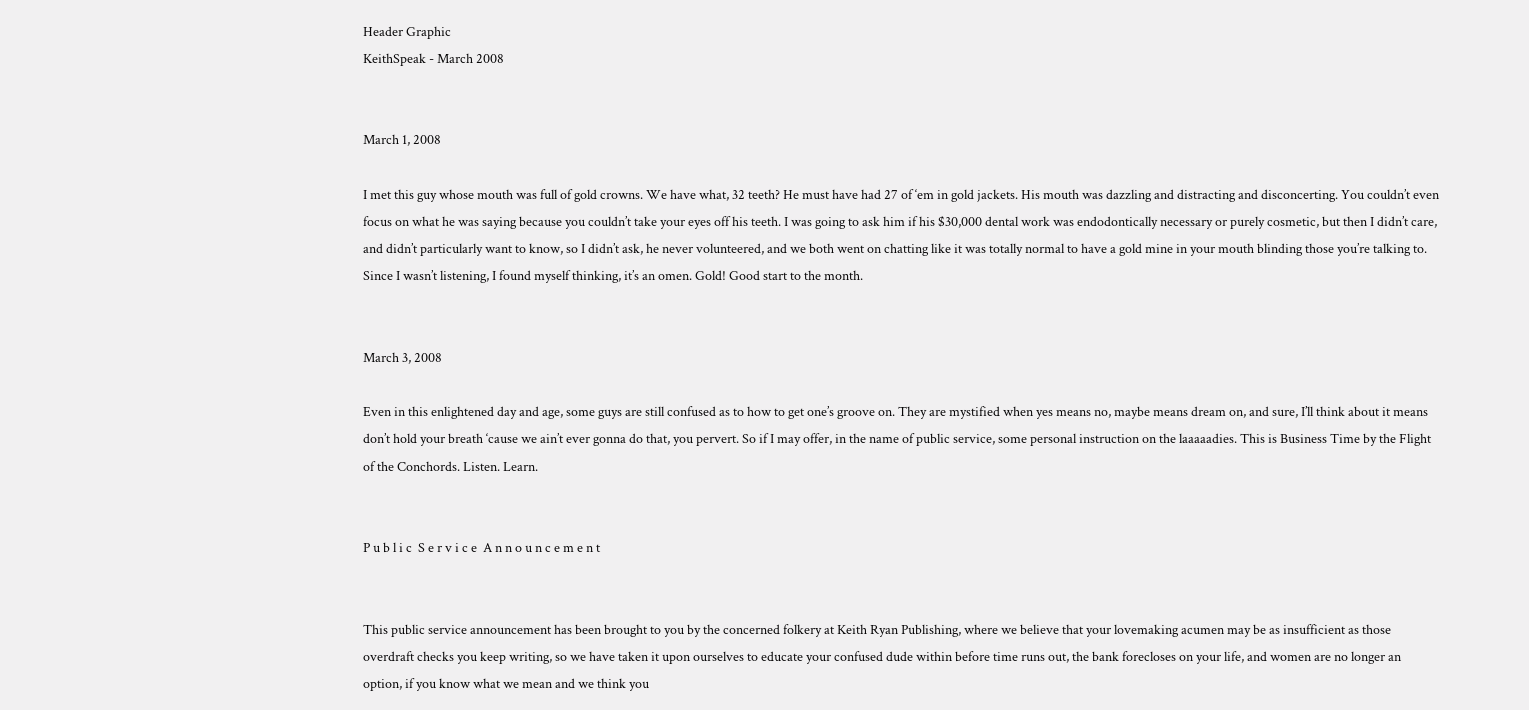Header Graphic
KeithSpeak - March 2008


March 1, 2008

I met this guy whose mouth was full of gold crowns. We have what, 32 teeth? He must have had 27 of ‘em in gold jackets. His mouth was dazzling and distracting and disconcerting. You couldn’t even focus on what he was saying because you couldn’t take your eyes off his teeth. I was going to ask him if his $30,000 dental work was endodontically necessary or purely cosmetic, but then I didn’t care, and didn’t particularly want to know, so I didn’t ask, he never volunteered, and we both went on chatting like it was totally normal to have a gold mine in your mouth blinding those you’re talking to. Since I wasn’t listening, I found myself thinking, it’s an omen. Gold! Good start to the month.


March 3, 2008

Even in this enlightened day and age, some guys are still confused as to how to get one’s groove on. They are mystified when yes means no, maybe means dream on, and sure, I’ll think about it means don’t hold your breath ‘cause we ain’t ever gonna do that, you pervert. So if I may offer, in the name of public service, some personal instruction on the laaaaadies. This is Business Time by the Flight of the Conchords. Listen. Learn.


P u b l i c  S e r v i c e  A n n o u n c e m e n t


This public service announcement has been brought to you by the concerned folkery at Keith Ryan Publishing, where we believe that your lovemaking acumen may be as insufficient as those overdraft checks you keep writing, so we have taken it upon ourselves to educate your confused dude within before time runs out, the bank forecloses on your life, and women are no longer an option, if you know what we mean and we think you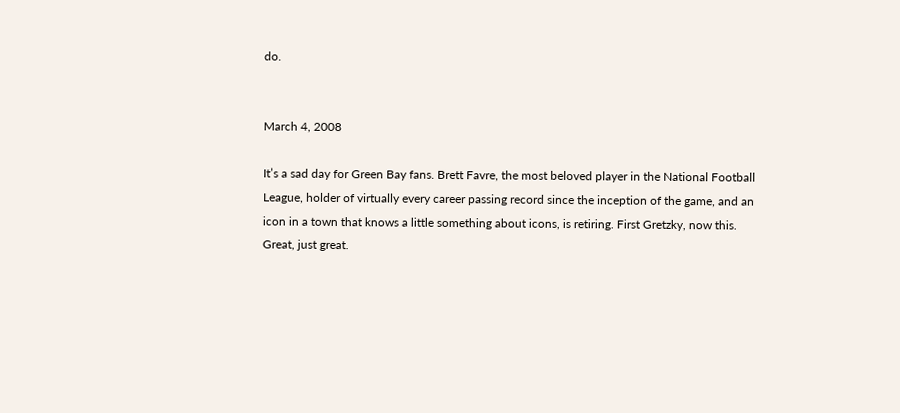do.


March 4, 2008

It’s a sad day for Green Bay fans. Brett Favre, the most beloved player in the National Football League, holder of virtually every career passing record since the inception of the game, and an icon in a town that knows a little something about icons, is retiring. First Gretzky, now this. Great, just great.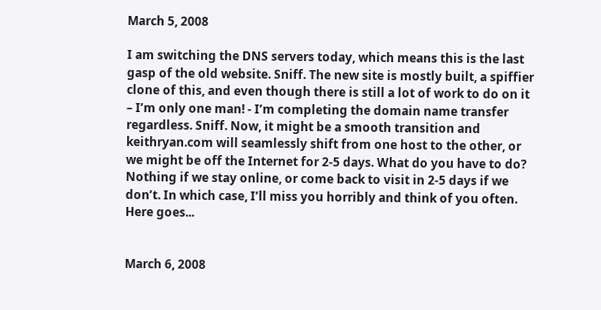March 5, 2008

I am switching the DNS servers today, which means this is the last gasp of the old website. Sniff. The new site is mostly built, a spiffier clone of this, and even though there is still a lot of work to do on it – I’m only one man! - I’m completing the domain name transfer regardless. Sniff. Now, it might be a smooth transition and keithryan.com will seamlessly shift from one host to the other, or we might be off the Internet for 2-5 days. What do you have to do? Nothing if we stay online, or come back to visit in 2-5 days if we don’t. In which case, I’ll miss you horribly and think of you often. Here goes...


March 6, 2008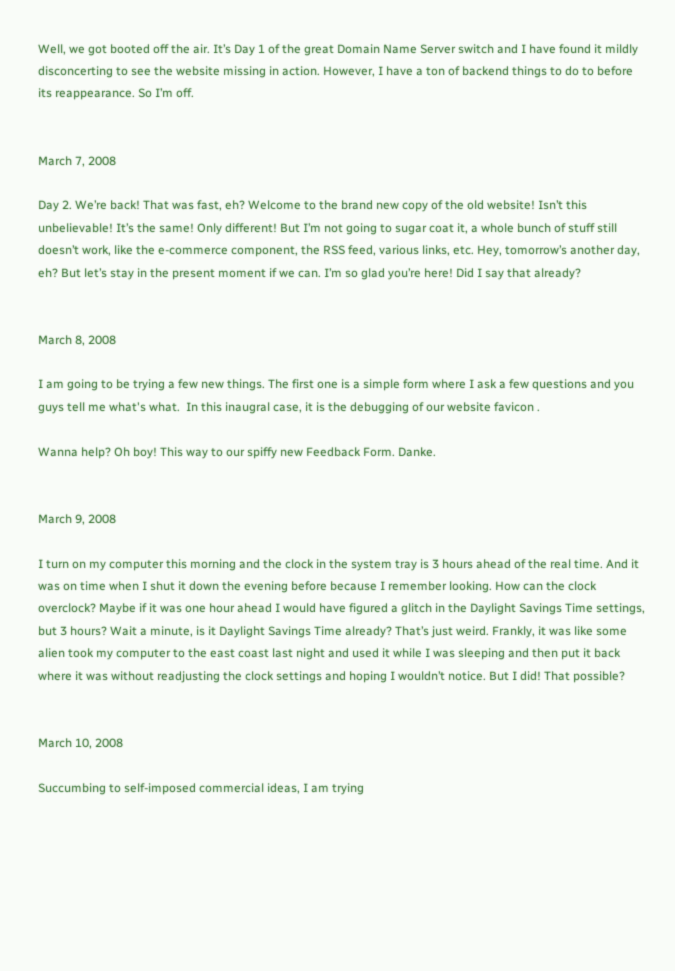Well, we got booted off the air. It’s Day 1 of the great Domain Name Server switch and I have found it mildly disconcerting to see the website missing in action. However, I have a ton of backend things to do to before its reappearance. So I’m off.


March 7, 2008

Day 2. We’re back! That was fast, eh? Welcome to the brand new copy of the old website! Isn’t this unbelievable! It’s the same! Only different! But I’m not going to sugar coat it, a whole bunch of stuff still doesn’t work, like the e-commerce component, the RSS feed, various links, etc. Hey, tomorrow’s another day, eh? But let’s stay in the present moment if we can. I’m so glad you’re here! Did I say that already?


March 8, 2008

I am going to be trying a few new things. The first one is a simple form where I ask a few questions and you guys tell me what's what.  In this inaugral case, it is the debugging of our website favicon .

Wanna help? Oh boy! This way to our spiffy new Feedback Form. Danke.


March 9, 2008

I turn on my computer this morning and the clock in the system tray is 3 hours ahead of the real time. And it was on time when I shut it down the evening before because I remember looking. How can the clock overclock? Maybe if it was one hour ahead I would have figured a glitch in the Daylight Savings Time settings, but 3 hours? Wait a minute, is it Daylight Savings Time already? That’s just weird. Frankly, it was like some alien took my computer to the east coast last night and used it while I was sleeping and then put it back where it was without readjusting the clock settings and hoping I wouldn’t notice. But I did! That possible?


March 10, 2008

Succumbing to self-imposed commercial ideas, I am trying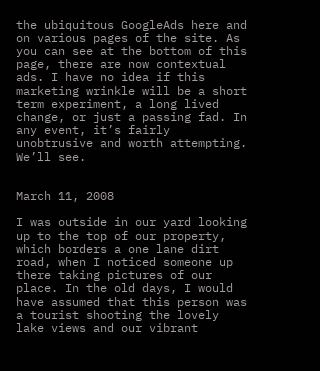the ubiquitous GoogleAds here and on various pages of the site. As you can see at the bottom of this page, there are now contextual ads. I have no idea if this marketing wrinkle will be a short term experiment, a long lived change, or just a passing fad. In any event, it’s fairly unobtrusive and worth attempting. We’ll see.


March 11, 2008

I was outside in our yard looking up to the top of our property, which borders a one lane dirt road, when I noticed someone up there taking pictures of our place. In the old days, I would have assumed that this person was a tourist shooting the lovely lake views and our vibrant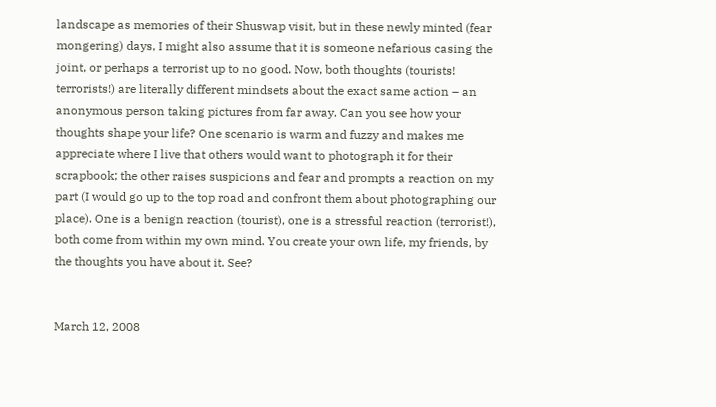landscape as memories of their Shuswap visit, but in these newly minted (fear mongering) days, I might also assume that it is someone nefarious casing the joint, or perhaps a terrorist up to no good. Now, both thoughts (tourists! terrorists!) are literally different mindsets about the exact same action – an anonymous person taking pictures from far away. Can you see how your thoughts shape your life? One scenario is warm and fuzzy and makes me appreciate where I live that others would want to photograph it for their scrapbook; the other raises suspicions and fear and prompts a reaction on my part (I would go up to the top road and confront them about photographing our place). One is a benign reaction (tourist), one is a stressful reaction (terrorist!), both come from within my own mind. You create your own life, my friends, by the thoughts you have about it. See?


March 12, 2008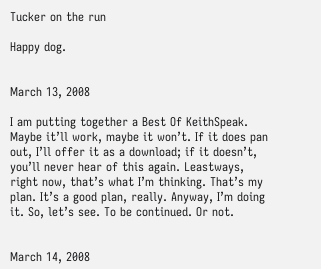Tucker on the run

Happy dog.


March 13, 2008

I am putting together a Best Of KeithSpeak. Maybe it’ll work, maybe it won’t. If it does pan out, I’ll offer it as a download; if it doesn’t, you’ll never hear of this again. Leastways, right now, that’s what I’m thinking. That’s my plan. It’s a good plan, really. Anyway, I’m doing it. So, let’s see. To be continued. Or not.


March 14, 2008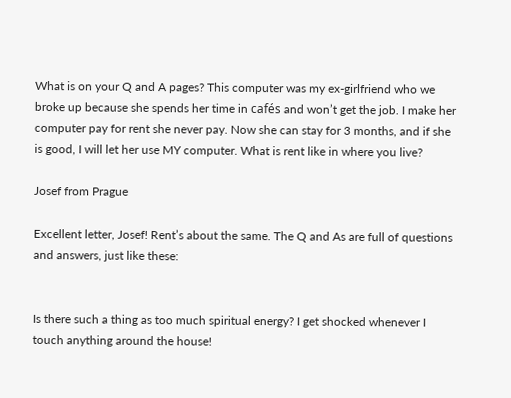What is on your Q and A pages? This computer was my ex-girlfriend who we broke up because she spends her time in cafés and won’t get the job. I make her computer pay for rent she never pay. Now she can stay for 3 months, and if she is good, I will let her use MY computer. What is rent like in where you live?

Josef from Prague

Excellent letter, Josef! Rent’s about the same. The Q and As are full of questions and answers, just like these:


Is there such a thing as too much spiritual energy? I get shocked whenever I touch anything around the house!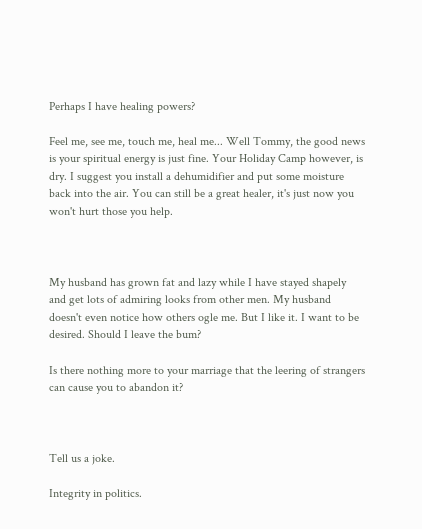Perhaps I have healing powers?

Feel me, see me, touch me, heal me... Well Tommy, the good news is your spiritual energy is just fine. Your Holiday Camp however, is dry. I suggest you install a dehumidifier and put some moisture back into the air. You can still be a great healer, it's just now you won't hurt those you help.



My husband has grown fat and lazy while I have stayed shapely and get lots of admiring looks from other men. My husband doesn't even notice how others ogle me. But I like it. I want to be desired. Should I leave the bum?

Is there nothing more to your marriage that the leering of strangers can cause you to abandon it?



Tell us a joke.

Integrity in politics.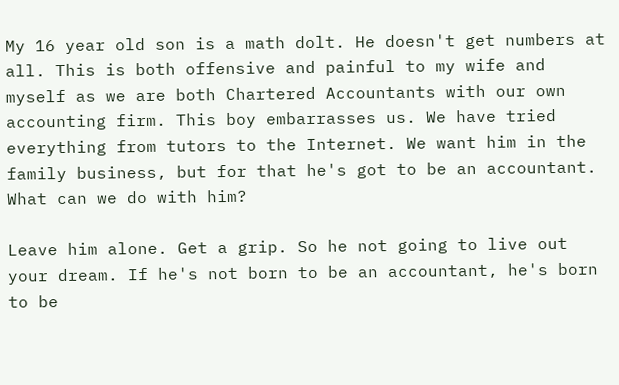My 16 year old son is a math dolt. He doesn't get numbers at all. This is both offensive and painful to my wife and myself as we are both Chartered Accountants with our own accounting firm. This boy embarrasses us. We have tried everything from tutors to the Internet. We want him in the family business, but for that he's got to be an accountant. What can we do with him?

Leave him alone. Get a grip. So he not going to live out your dream. If he's not born to be an accountant, he's born to be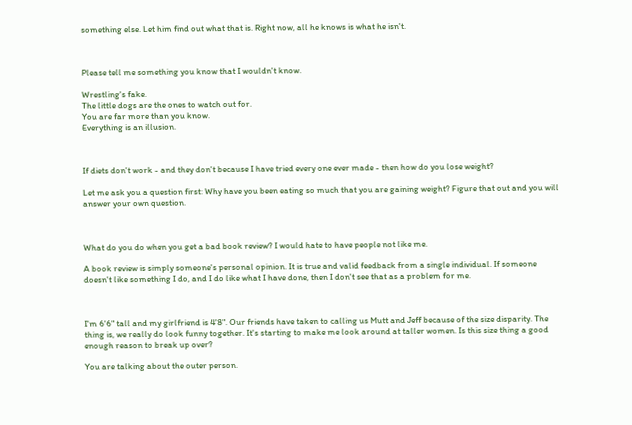something else. Let him find out what that is. Right now, all he knows is what he isn't.



Please tell me something you know that I wouldn't know.

Wrestling's fake.
The little dogs are the ones to watch out for.
You are far more than you know.
Everything is an illusion.



If diets don't work - and they don't because I have tried every one ever made - then how do you lose weight?

Let me ask you a question first: Why have you been eating so much that you are gaining weight? Figure that out and you will answer your own question.



What do you do when you get a bad book review? I would hate to have people not like me.

A book review is simply someone's personal opinion. It is true and valid feedback from a single individual. If someone doesn't like something I do, and I do like what I have done, then I don't see that as a problem for me.



I'm 6'6" tall and my girlfriend is 4'8". Our friends have taken to calling us Mutt and Jeff because of the size disparity. The thing is, we really do look funny together. It's starting to make me look around at taller women. Is this size thing a good enough reason to break up over?

You are talking about the outer person.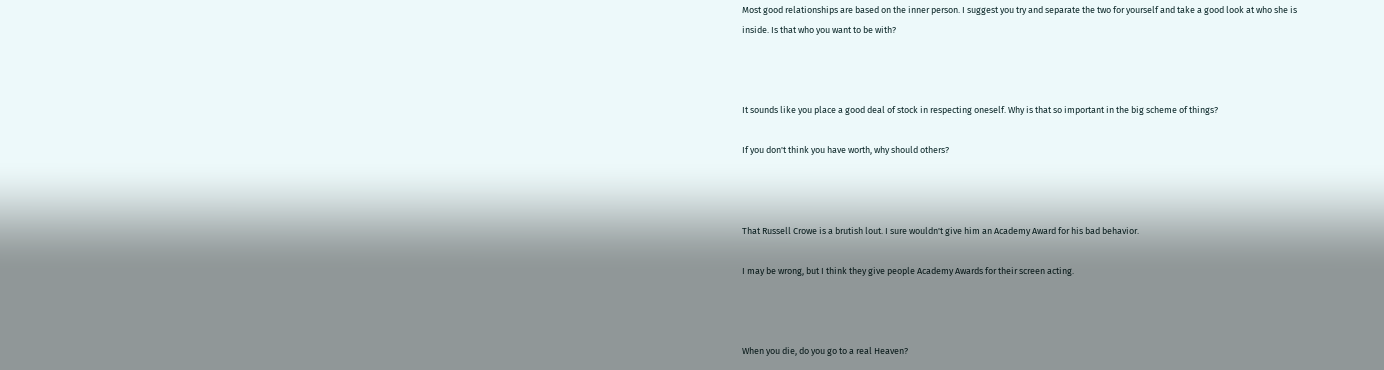Most good relationships are based on the inner person. I suggest you try and separate the two for yourself and take a good look at who she is inside. Is that who you want to be with?



It sounds like you place a good deal of stock in respecting oneself. Why is that so important in the big scheme of things?

If you don't think you have worth, why should others?



That Russell Crowe is a brutish lout. I sure wouldn't give him an Academy Award for his bad behavior.

I may be wrong, but I think they give people Academy Awards for their screen acting.



When you die, do you go to a real Heaven?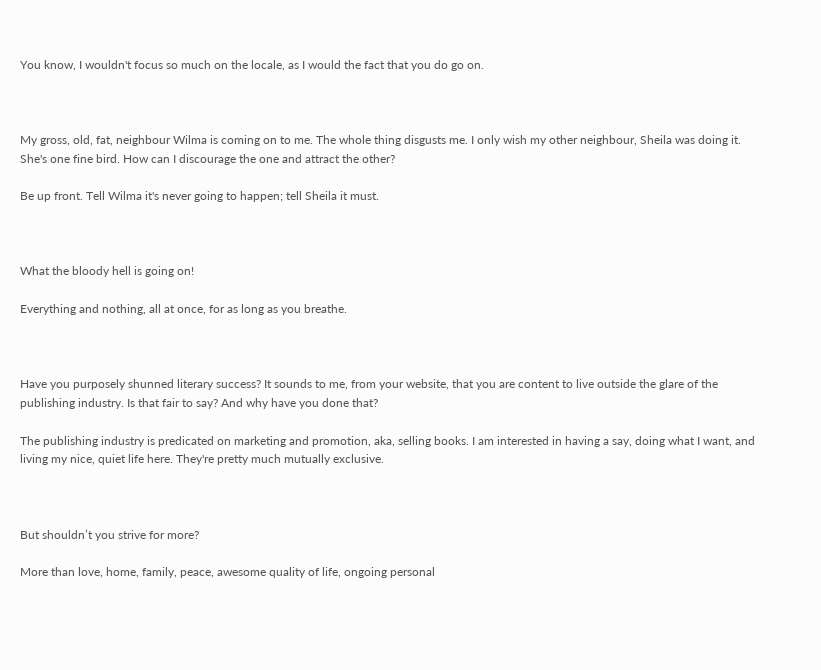You know, I wouldn't focus so much on the locale, as I would the fact that you do go on.



My gross, old, fat, neighbour Wilma is coming on to me. The whole thing disgusts me. I only wish my other neighbour, Sheila was doing it. She's one fine bird. How can I discourage the one and attract the other?

Be up front. Tell Wilma it's never going to happen; tell Sheila it must.



What the bloody hell is going on!

Everything and nothing, all at once, for as long as you breathe.



Have you purposely shunned literary success? It sounds to me, from your website, that you are content to live outside the glare of the publishing industry. Is that fair to say? And why have you done that?

The publishing industry is predicated on marketing and promotion, aka, selling books. I am interested in having a say, doing what I want, and living my nice, quiet life here. They're pretty much mutually exclusive.



But shouldn’t you strive for more?

More than love, home, family, peace, awesome quality of life, ongoing personal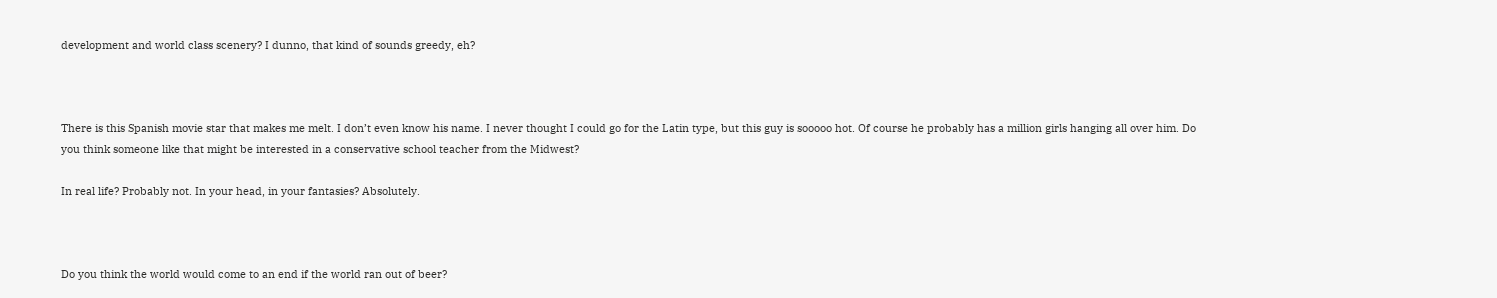development and world class scenery? I dunno, that kind of sounds greedy, eh?



There is this Spanish movie star that makes me melt. I don’t even know his name. I never thought I could go for the Latin type, but this guy is sooooo hot. Of course he probably has a million girls hanging all over him. Do you think someone like that might be interested in a conservative school teacher from the Midwest?

In real life? Probably not. In your head, in your fantasies? Absolutely.



Do you think the world would come to an end if the world ran out of beer?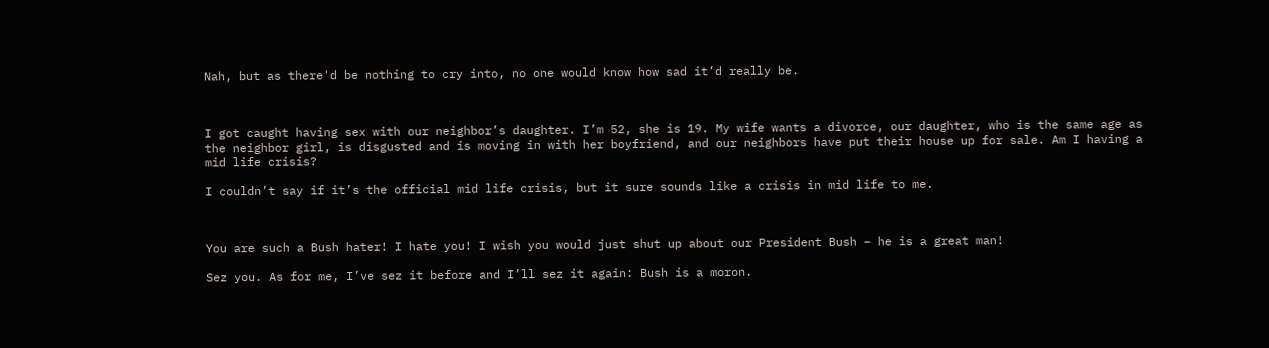Nah, but as there'd be nothing to cry into, no one would know how sad it’d really be.



I got caught having sex with our neighbor’s daughter. I’m 52, she is 19. My wife wants a divorce, our daughter, who is the same age as the neighbor girl, is disgusted and is moving in with her boyfriend, and our neighbors have put their house up for sale. Am I having a mid life crisis?

I couldn’t say if it’s the official mid life crisis, but it sure sounds like a crisis in mid life to me.



You are such a Bush hater! I hate you! I wish you would just shut up about our President Bush – he is a great man!

Sez you. As for me, I’ve sez it before and I’ll sez it again: Bush is a moron.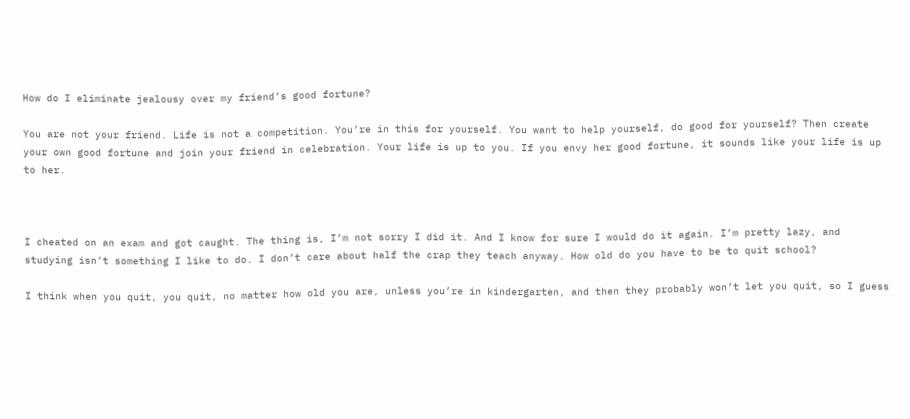How do I eliminate jealousy over my friend’s good fortune?

You are not your friend. Life is not a competition. You’re in this for yourself. You want to help yourself, do good for yourself? Then create your own good fortune and join your friend in celebration. Your life is up to you. If you envy her good fortune, it sounds like your life is up to her.



I cheated on an exam and got caught. The thing is, I’m not sorry I did it. And I know for sure I would do it again. I’m pretty lazy, and studying isn’t something I like to do. I don’t care about half the crap they teach anyway. How old do you have to be to quit school?

I think when you quit, you quit, no matter how old you are, unless you’re in kindergarten, and then they probably won’t let you quit, so I guess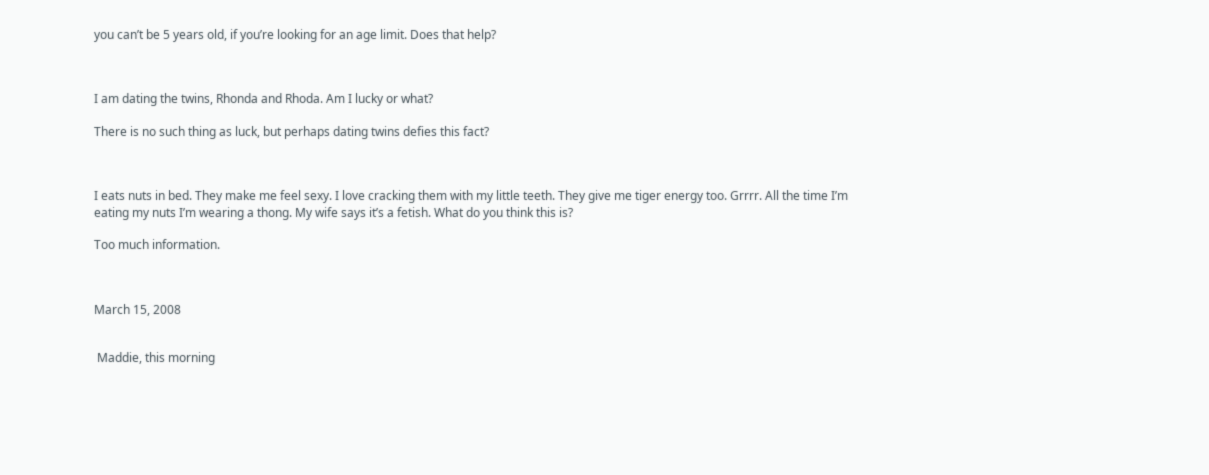you can’t be 5 years old, if you’re looking for an age limit. Does that help?



I am dating the twins, Rhonda and Rhoda. Am I lucky or what?

There is no such thing as luck, but perhaps dating twins defies this fact?



I eats nuts in bed. They make me feel sexy. I love cracking them with my little teeth. They give me tiger energy too. Grrrr. All the time I’m eating my nuts I’m wearing a thong. My wife says it’s a fetish. What do you think this is?

Too much information.



March 15, 2008


 Maddie, this morning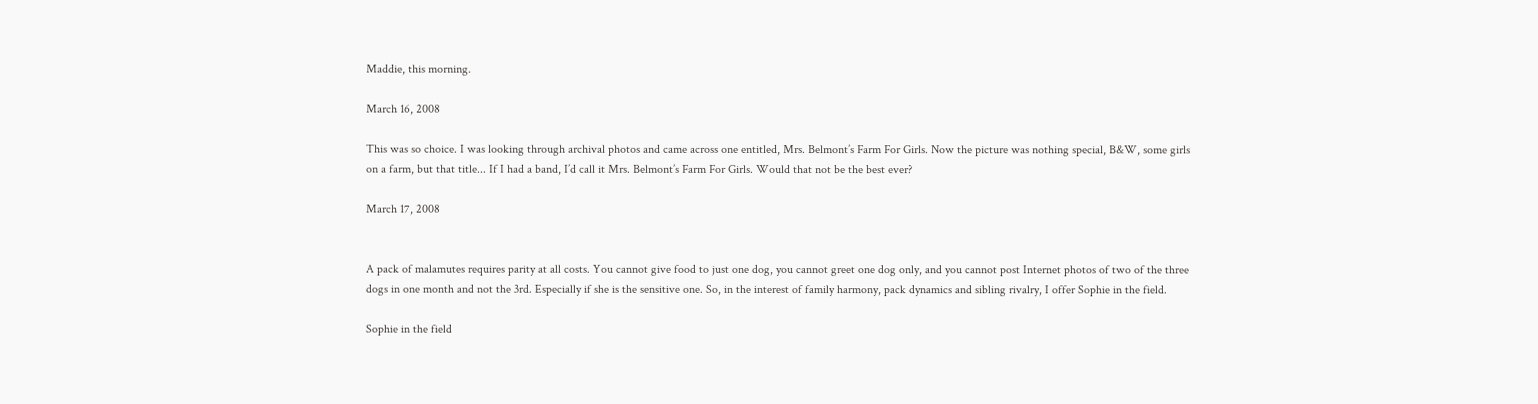Maddie, this morning.

March 16, 2008

This was so choice. I was looking through archival photos and came across one entitled, Mrs. Belmont’s Farm For Girls. Now the picture was nothing special, B&W, some girls on a farm, but that title... If I had a band, I’d call it Mrs. Belmont’s Farm For Girls. Would that not be the best ever?

March 17, 2008


A pack of malamutes requires parity at all costs. You cannot give food to just one dog, you cannot greet one dog only, and you cannot post Internet photos of two of the three dogs in one month and not the 3rd. Especially if she is the sensitive one. So, in the interest of family harmony, pack dynamics and sibling rivalry, I offer Sophie in the field.

Sophie in the field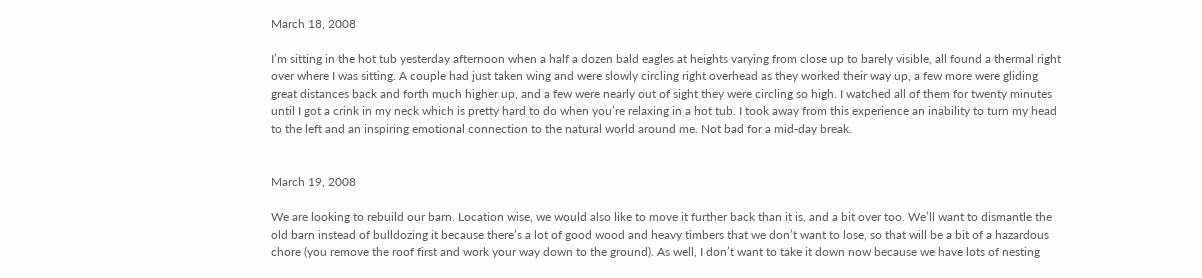March 18, 2008

I’m sitting in the hot tub yesterday afternoon when a half a dozen bald eagles at heights varying from close up to barely visible, all found a thermal right over where I was sitting. A couple had just taken wing and were slowly circling right overhead as they worked their way up, a few more were gliding great distances back and forth much higher up, and a few were nearly out of sight they were circling so high. I watched all of them for twenty minutes until I got a crink in my neck which is pretty hard to do when you’re relaxing in a hot tub. I took away from this experience an inability to turn my head to the left and an inspiring emotional connection to the natural world around me. Not bad for a mid-day break.


March 19, 2008

We are looking to rebuild our barn. Location wise, we would also like to move it further back than it is, and a bit over too. We’ll want to dismantle the old barn instead of bulldozing it because there’s a lot of good wood and heavy timbers that we don’t want to lose, so that will be a bit of a hazardous chore (you remove the roof first and work your way down to the ground). As well, I don’t want to take it down now because we have lots of nesting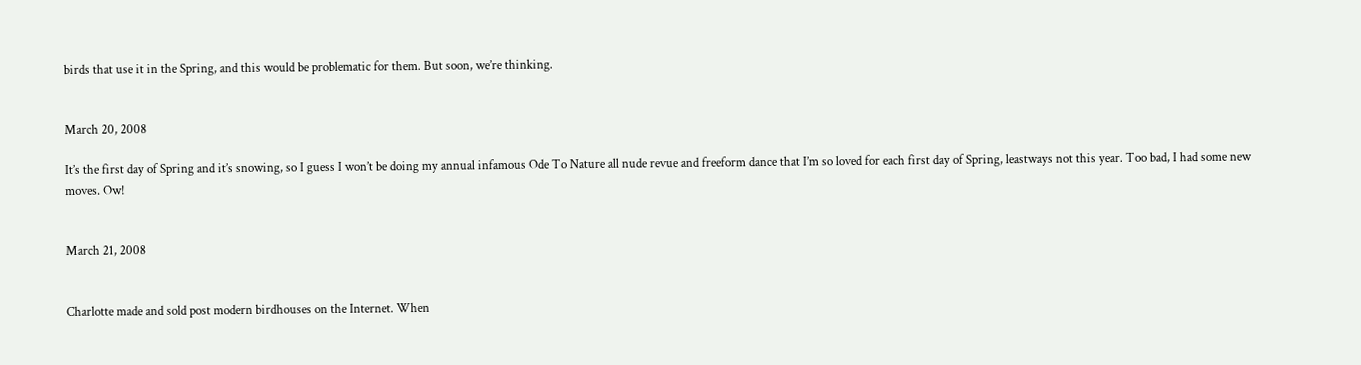birds that use it in the Spring, and this would be problematic for them. But soon, we’re thinking.


March 20, 2008

It’s the first day of Spring and it’s snowing, so I guess I won’t be doing my annual infamous Ode To Nature all nude revue and freeform dance that I’m so loved for each first day of Spring, leastways not this year. Too bad, I had some new moves. Ow!


March 21, 2008


Charlotte made and sold post modern birdhouses on the Internet. When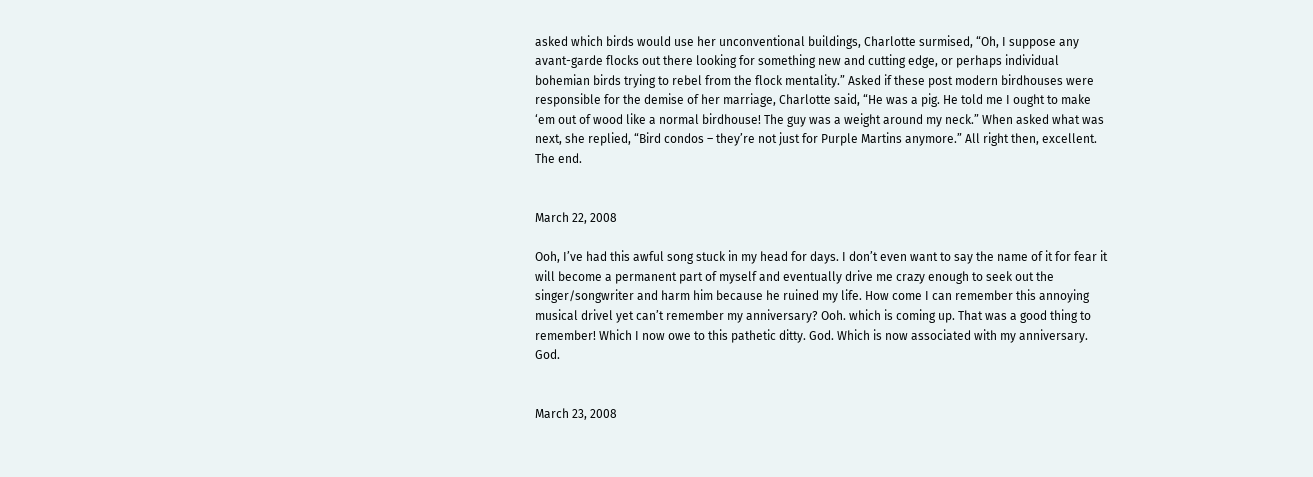asked which birds would use her unconventional buildings, Charlotte surmised, “Oh, I suppose any avant-garde flocks out there looking for something new and cutting edge, or perhaps individual bohemian birds trying to rebel from the flock mentality.” Asked if these post modern birdhouses were responsible for the demise of her marriage, Charlotte said, “He was a pig. He told me I ought to make ‘em out of wood like a normal birdhouse! The guy was a weight around my neck.” When asked what was next, she replied, “Bird condos – they’re not just for Purple Martins anymore.” All right then, excellent. The end.


March 22, 2008

Ooh, I’ve had this awful song stuck in my head for days. I don’t even want to say the name of it for fear it will become a permanent part of myself and eventually drive me crazy enough to seek out the singer/songwriter and harm him because he ruined my life. How come I can remember this annoying musical drivel yet can’t remember my anniversary? Ooh. which is coming up. That was a good thing to remember! Which I now owe to this pathetic ditty. God. Which is now associated with my anniversary. God.


March 23, 2008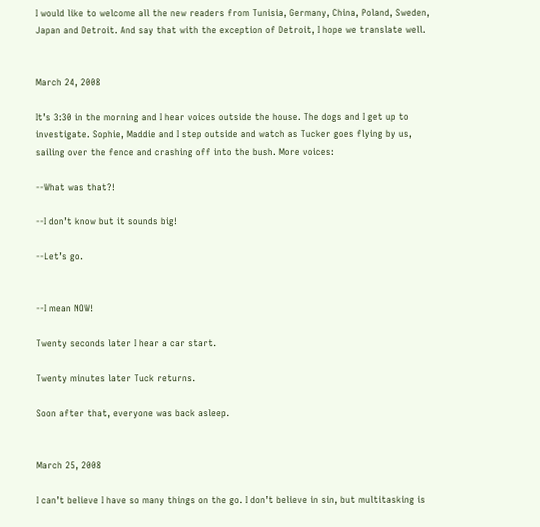I would like to welcome all the new readers from Tunisia, Germany, China, Poland, Sweden, Japan and Detroit. And say that with the exception of Detroit, I hope we translate well.


March 24, 2008

It’s 3:30 in the morning and I hear voices outside the house. The dogs and I get up to investigate. Sophie, Maddie and I step outside and watch as Tucker goes flying by us, sailing over the fence and crashing off into the bush. More voices:

--What was that?!

--I don’t know but it sounds big!

--Let’s go.


--I mean NOW!

Twenty seconds later I hear a car start.

Twenty minutes later Tuck returns.

Soon after that, everyone was back asleep.


March 25, 2008

I can’t believe I have so many things on the go. I don’t believe in sin, but multitasking is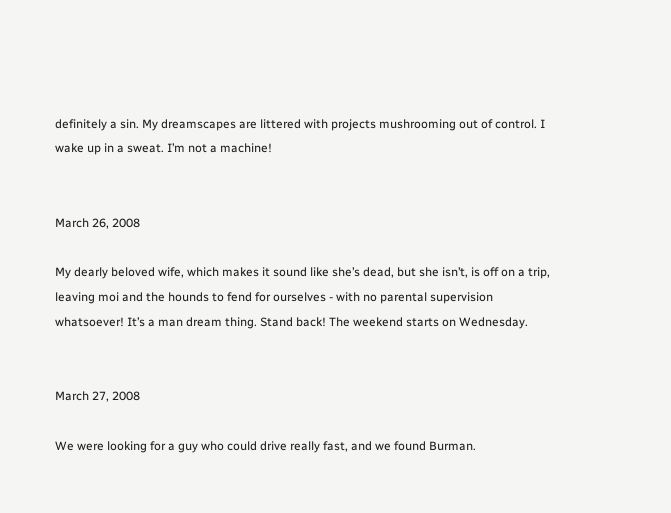definitely a sin. My dreamscapes are littered with projects mushrooming out of control. I wake up in a sweat. I’m not a machine!


March 26, 2008

My dearly beloved wife, which makes it sound like she’s dead, but she isn’t, is off on a trip, leaving moi and the hounds to fend for ourselves - with no parental supervision whatsoever! It’s a man dream thing. Stand back! The weekend starts on Wednesday.


March 27, 2008

We were looking for a guy who could drive really fast, and we found Burman.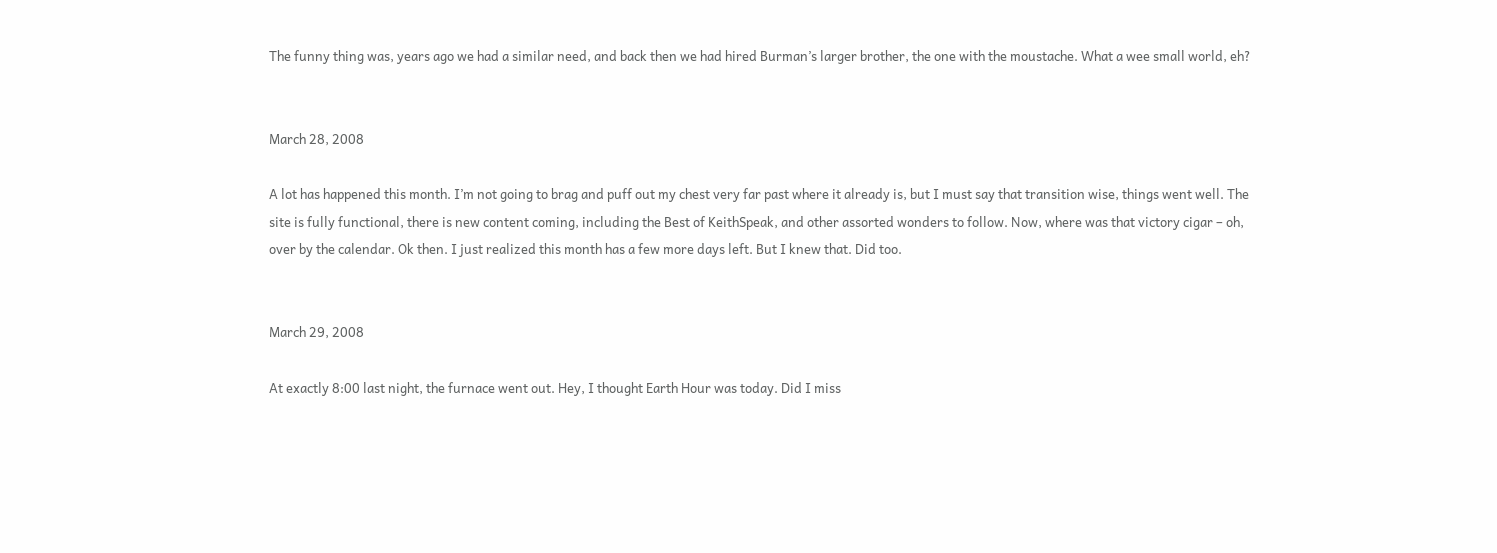The funny thing was, years ago we had a similar need, and back then we had hired Burman’s larger brother, the one with the moustache. What a wee small world, eh?


March 28, 2008

A lot has happened this month. I’m not going to brag and puff out my chest very far past where it already is, but I must say that transition wise, things went well. The site is fully functional, there is new content coming, including the Best of KeithSpeak, and other assorted wonders to follow. Now, where was that victory cigar – oh, over by the calendar. Ok then. I just realized this month has a few more days left. But I knew that. Did too.


March 29, 2008

At exactly 8:00 last night, the furnace went out. Hey, I thought Earth Hour was today. Did I miss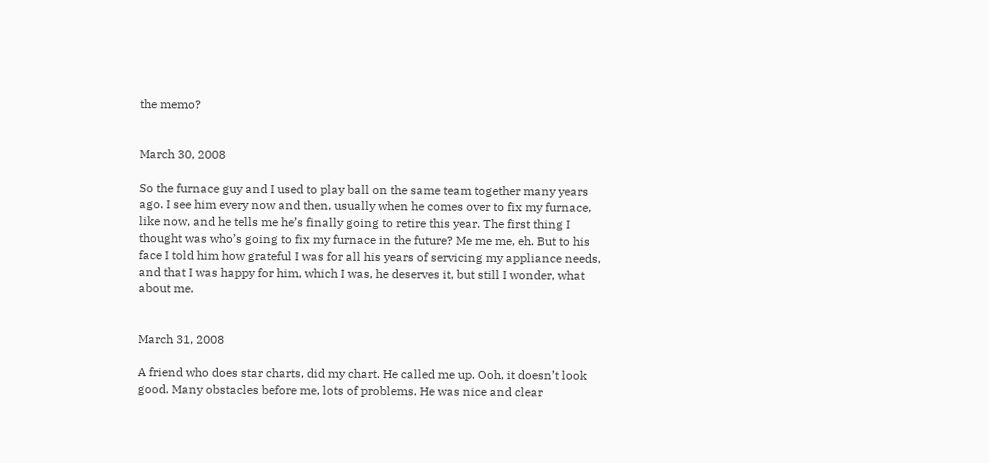the memo?


March 30, 2008

So the furnace guy and I used to play ball on the same team together many years ago. I see him every now and then, usually when he comes over to fix my furnace, like now, and he tells me he’s finally going to retire this year. The first thing I thought was who’s going to fix my furnace in the future? Me me me, eh. But to his face I told him how grateful I was for all his years of servicing my appliance needs, and that I was happy for him, which I was, he deserves it, but still I wonder, what about me.


March 31, 2008

A friend who does star charts, did my chart. He called me up. Ooh, it doesn’t look good. Many obstacles before me, lots of problems. He was nice and clear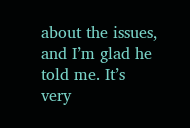about the issues, and I’m glad he told me. It’s very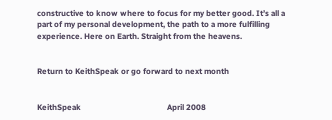constructive to know where to focus for my better good. It’s all a part of my personal development, the path to a more fulfilling experience. Here on Earth. Straight from the heavens.


Return to KeithSpeak or go forward to next month


KeithSpeak                                           April 2008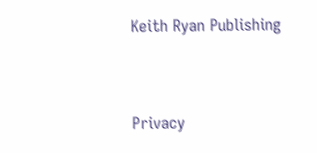Keith Ryan Publishing


Privacy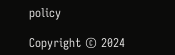policy

Copyright © 2024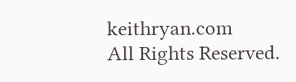keithryan.com
All Rights Reserved.